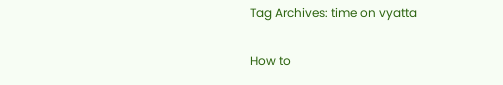Tag Archives: time on vyatta

How to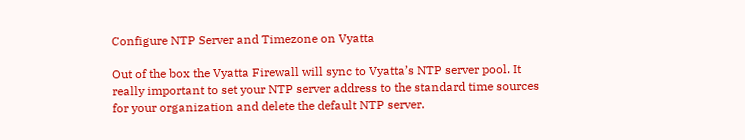Configure NTP Server and Timezone on Vyatta

Out of the box the Vyatta Firewall will sync to Vyatta’s NTP server pool. It really important to set your NTP server address to the standard time sources for your organization and delete the default NTP server.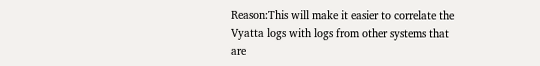Reason:This will make it easier to correlate the Vyatta logs with logs from other systems that are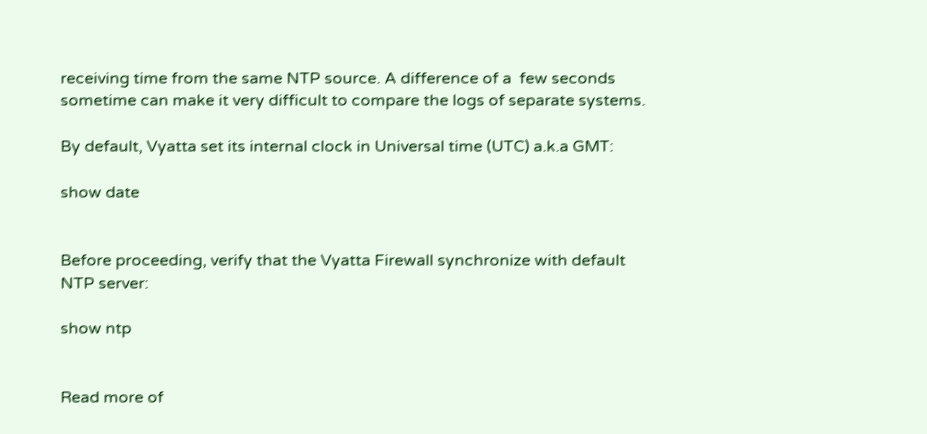receiving time from the same NTP source. A difference of a  few seconds sometime can make it very difficult to compare the logs of separate systems.

By default, Vyatta set its internal clock in Universal time (UTC) a.k.a GMT:

show date


Before proceeding, verify that the Vyatta Firewall synchronize with default NTP server:

show ntp


Read more of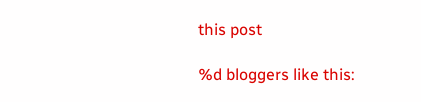this post

%d bloggers like this: